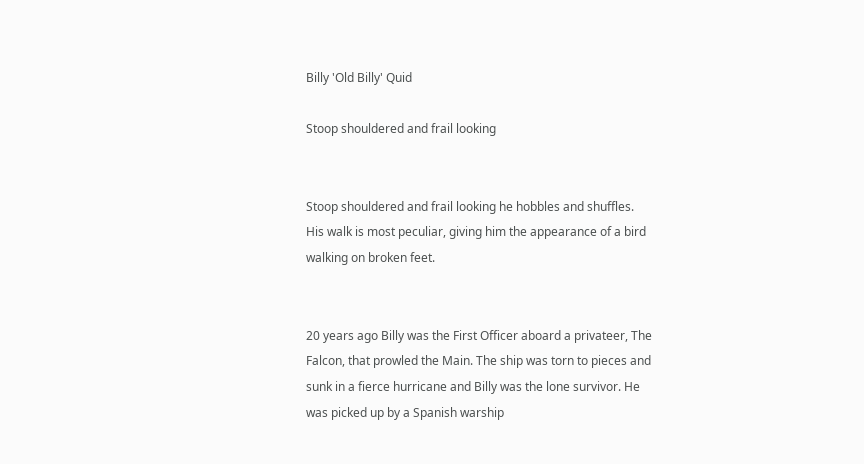Billy 'Old Billy' Quid

Stoop shouldered and frail looking


Stoop shouldered and frail looking he hobbles and shuffles. His walk is most peculiar, giving him the appearance of a bird walking on broken feet.


20 years ago Billy was the First Officer aboard a privateer, The Falcon, that prowled the Main. The ship was torn to pieces and sunk in a fierce hurricane and Billy was the lone survivor. He was picked up by a Spanish warship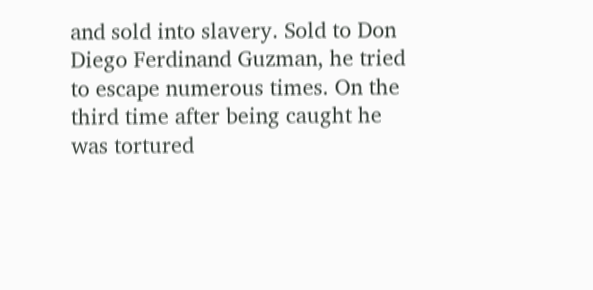and sold into slavery. Sold to Don Diego Ferdinand Guzman, he tried to escape numerous times. On the third time after being caught he was tortured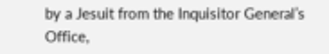by a Jesuit from the Inquisitor General’s Office,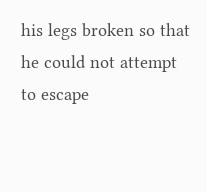his legs broken so that he could not attempt to escape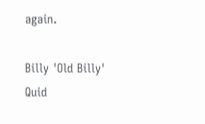again.

Billy 'Old Billy' Quid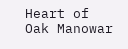Heart of Oak Manowar